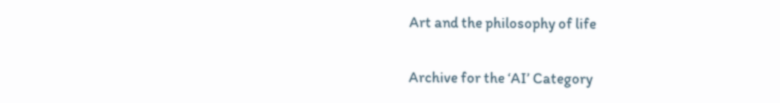Art and the philosophy of life

Archive for the ‘AI’ Category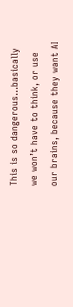This is so dangerous…basically we won’t have to think, or use our brains, because they want AI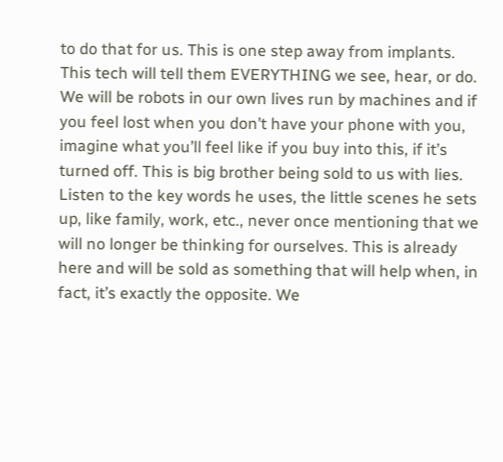to do that for us. This is one step away from implants. This tech will tell them EVERYTHING we see, hear, or do. We will be robots in our own lives run by machines and if you feel lost when you don’t have your phone with you, imagine what you’ll feel like if you buy into this, if it’s turned off. This is big brother being sold to us with lies. Listen to the key words he uses, the little scenes he sets up, like family, work, etc., never once mentioning that we will no longer be thinking for ourselves. This is already here and will be sold as something that will help when, in fact, it’s exactly the opposite. We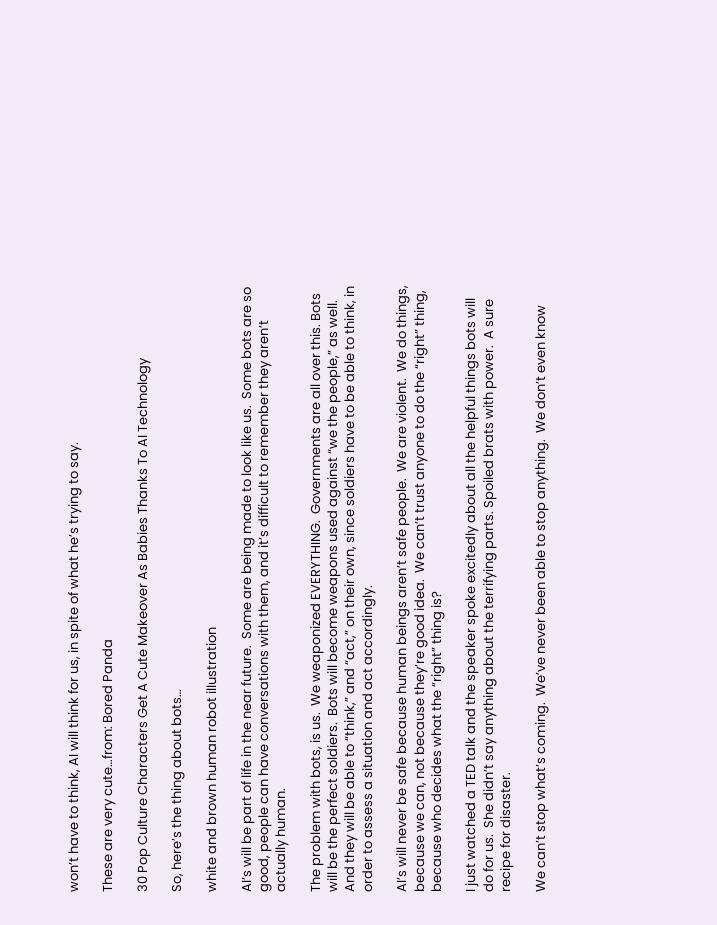won’t have to think, AI will think for us, in spite of what he’s trying to say.

These are very cute…from: Bored Panda

30 Pop Culture Characters Get A Cute Makeover As Babies Thanks To AI Technology

So, here’s the thing about bots…

white and brown human robot illustration

AI’s will be part of life in the near future.  Some are being made to look like us.  Some bots are so good, people can have conversations with them, and it’s difficult to remember they aren’t actually human.

The problem with bots, is us.  We weaponized EVERYTHING.  Governments are all over this. Bots will be the perfect soldiers.  Bots will become weapons used against “we the people,” as well.  And they will be able to “think,” and “act,” on their own, since soldiers have to be able to think, in order to assess a situation and act accordingly.

AI’s will never be safe because human beings aren’t safe people.  We are violent.  We do things, because we can, not because they’re good idea.  We can’t trust anyone to do the “right” thing, because who decides what the “right” thing is?

I just watched a TED talk and the speaker spoke excitedly about all the helpful things bots will do for us.  She didn’t say anything about the terrifying parts. Spoiled brats with power.  A sure recipe for disaster.

We can’t stop what’s coming.  We’ve never been able to stop anything.  We don’t even know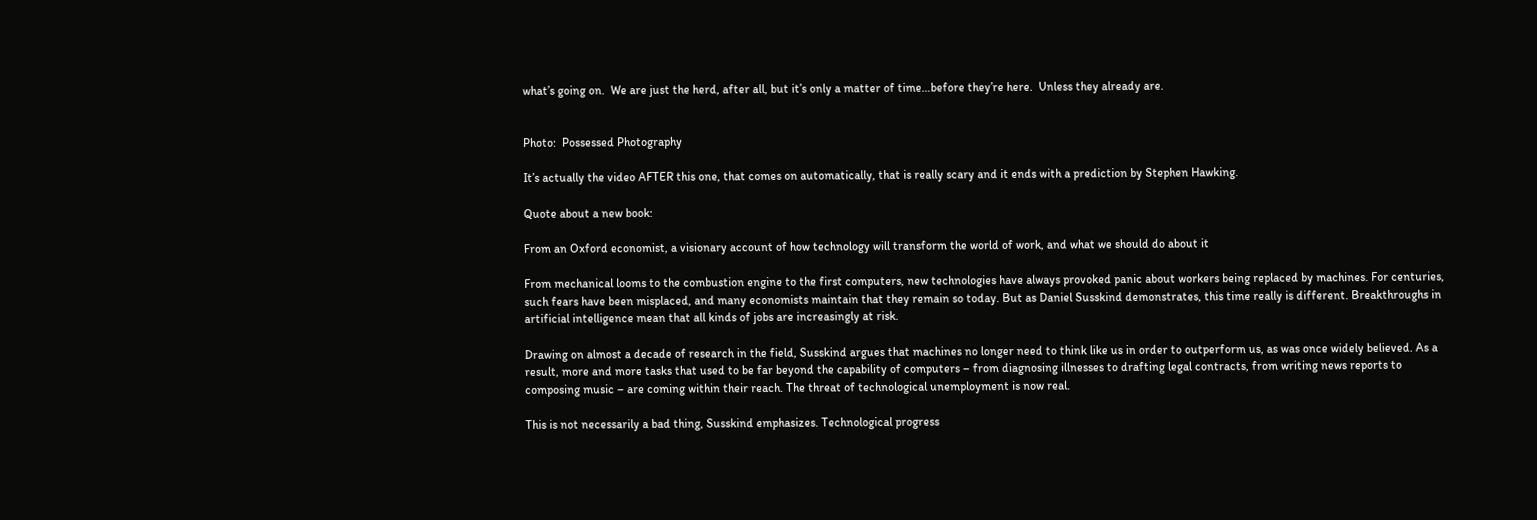what’s going on.  We are just the herd, after all, but it’s only a matter of time…before they’re here.  Unless they already are.


Photo:  Possessed Photography

It’s actually the video AFTER this one, that comes on automatically, that is really scary and it ends with a prediction by Stephen Hawking.

Quote about a new book:

From an Oxford economist, a visionary account of how technology will transform the world of work, and what we should do about it

From mechanical looms to the combustion engine to the first computers, new technologies have always provoked panic about workers being replaced by machines. For centuries, such fears have been misplaced, and many economists maintain that they remain so today. But as Daniel Susskind demonstrates, this time really is different. Breakthroughs in artificial intelligence mean that all kinds of jobs are increasingly at risk.

Drawing on almost a decade of research in the field, Susskind argues that machines no longer need to think like us in order to outperform us, as was once widely believed. As a result, more and more tasks that used to be far beyond the capability of computers – from diagnosing illnesses to drafting legal contracts, from writing news reports to composing music – are coming within their reach. The threat of technological unemployment is now real.

This is not necessarily a bad thing, Susskind emphasizes. Technological progress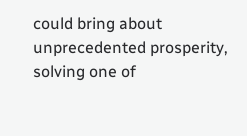could bring about unprecedented prosperity, solving one of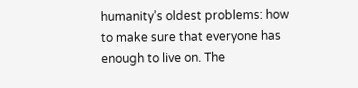humanity’s oldest problems: how to make sure that everyone has enough to live on. The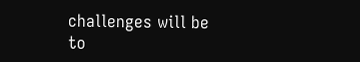challenges will be to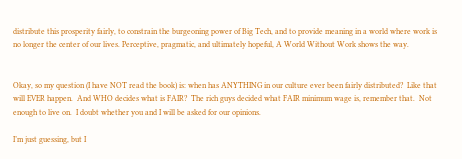distribute this prosperity fairly, to constrain the burgeoning power of Big Tech, and to provide meaning in a world where work is no longer the center of our lives. Perceptive, pragmatic, and ultimately hopeful, A World Without Work shows the way.


Okay, so my question (I have NOT read the book) is: when has ANYTHING in our culture ever been fairly distributed?  Like that will EVER happen.  And WHO decides what is FAIR?  The rich guys decided what FAIR minimum wage is, remember that.  Not enough to live on.  I doubt whether you and I will be asked for our opinions.

I’m just guessing, but I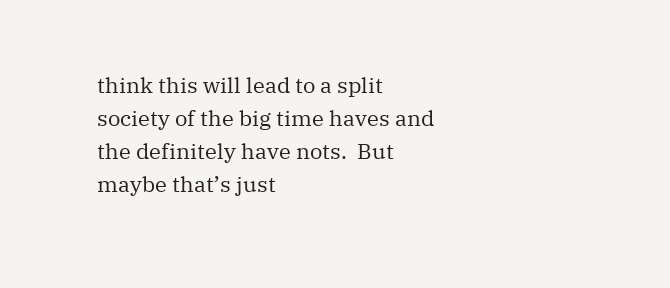think this will lead to a split society of the big time haves and the definitely have nots.  But maybe that’s just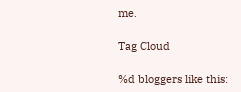me.

Tag Cloud

%d bloggers like this: